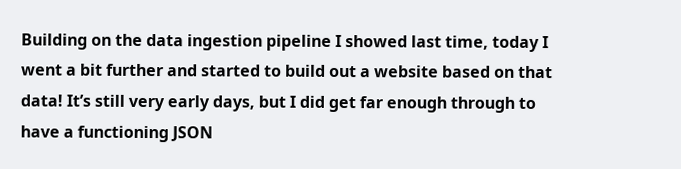Building on the data ingestion pipeline I showed last time, today I went a bit further and started to build out a website based on that data! It’s still very early days, but I did get far enough through to have a functioning JSON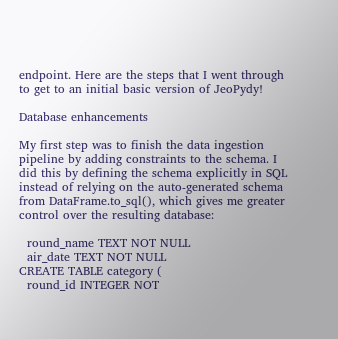endpoint. Here are the steps that I went through to get to an initial basic version of JeoPydy!

Database enhancements

My first step was to finish the data ingestion pipeline by adding constraints to the schema. I did this by defining the schema explicitly in SQL instead of relying on the auto-generated schema from DataFrame.to_sql(), which gives me greater control over the resulting database:

  round_name TEXT NOT NULL
  air_date TEXT NOT NULL
CREATE TABLE category (
  round_id INTEGER NOT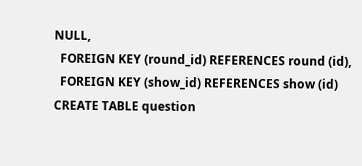NULL,
  FOREIGN KEY (round_id) REFERENCES round (id),
  FOREIGN KEY (show_id) REFERENCES show (id)
CREATE TABLE question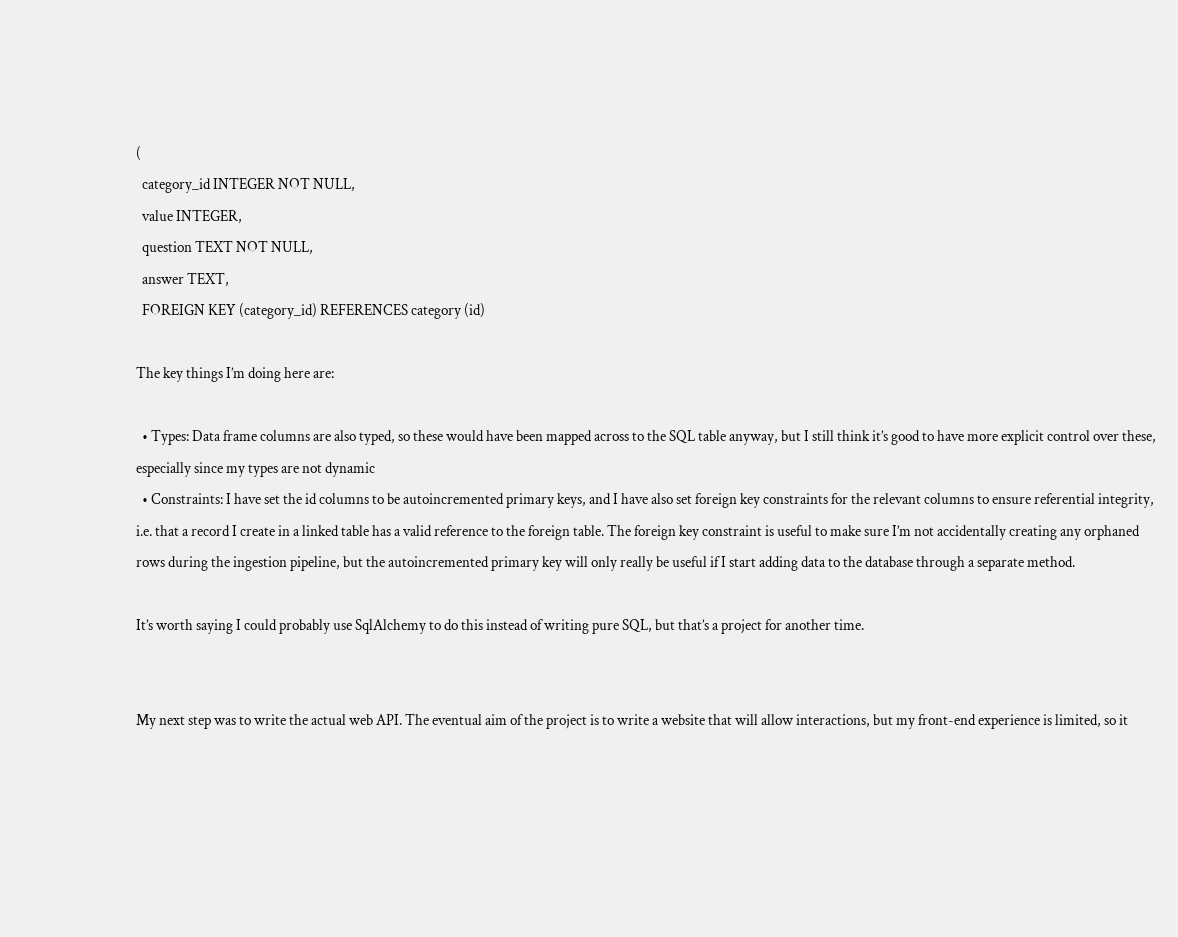(
  category_id INTEGER NOT NULL,
  value INTEGER,
  question TEXT NOT NULL,
  answer TEXT,
  FOREIGN KEY (category_id) REFERENCES category (id)

The key things I’m doing here are:

  • Types: Data frame columns are also typed, so these would have been mapped across to the SQL table anyway, but I still think it’s good to have more explicit control over these, especially since my types are not dynamic
  • Constraints: I have set the id columns to be autoincremented primary keys, and I have also set foreign key constraints for the relevant columns to ensure referential integrity, i.e. that a record I create in a linked table has a valid reference to the foreign table. The foreign key constraint is useful to make sure I’m not accidentally creating any orphaned rows during the ingestion pipeline, but the autoincremented primary key will only really be useful if I start adding data to the database through a separate method.

It’s worth saying I could probably use SqlAlchemy to do this instead of writing pure SQL, but that’s a project for another time.


My next step was to write the actual web API. The eventual aim of the project is to write a website that will allow interactions, but my front-end experience is limited, so it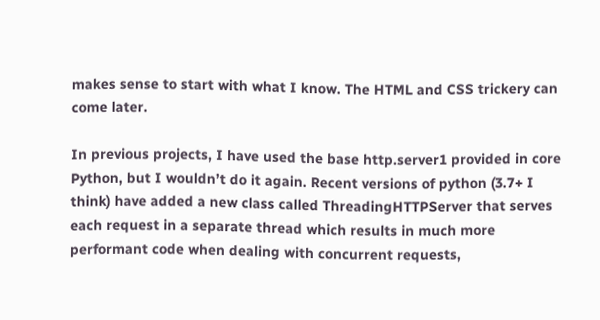makes sense to start with what I know. The HTML and CSS trickery can come later.

In previous projects, I have used the base http.server1 provided in core Python, but I wouldn’t do it again. Recent versions of python (3.7+ I think) have added a new class called ThreadingHTTPServer that serves each request in a separate thread which results in much more performant code when dealing with concurrent requests,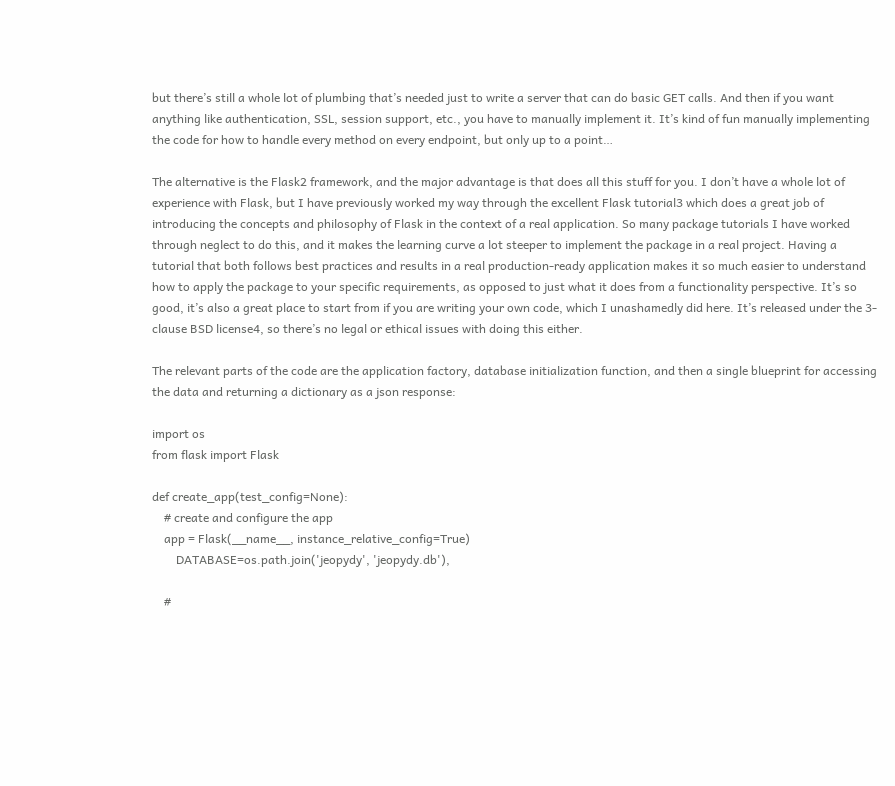but there’s still a whole lot of plumbing that’s needed just to write a server that can do basic GET calls. And then if you want anything like authentication, SSL, session support, etc., you have to manually implement it. It’s kind of fun manually implementing the code for how to handle every method on every endpoint, but only up to a point…

The alternative is the Flask2 framework, and the major advantage is that does all this stuff for you. I don’t have a whole lot of experience with Flask, but I have previously worked my way through the excellent Flask tutorial3 which does a great job of introducing the concepts and philosophy of Flask in the context of a real application. So many package tutorials I have worked through neglect to do this, and it makes the learning curve a lot steeper to implement the package in a real project. Having a tutorial that both follows best practices and results in a real production-ready application makes it so much easier to understand how to apply the package to your specific requirements, as opposed to just what it does from a functionality perspective. It’s so good, it’s also a great place to start from if you are writing your own code, which I unashamedly did here. It’s released under the 3-clause BSD license4, so there’s no legal or ethical issues with doing this either.

The relevant parts of the code are the application factory, database initialization function, and then a single blueprint for accessing the data and returning a dictionary as a json response:

import os
from flask import Flask

def create_app(test_config=None):
    # create and configure the app
    app = Flask(__name__, instance_relative_config=True)
        DATABASE=os.path.join('jeopydy', 'jeopydy.db'),

    #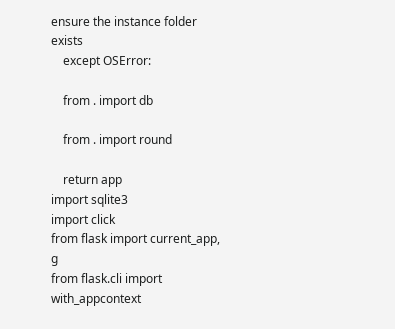ensure the instance folder exists
    except OSError:

    from . import db

    from . import round

    return app
import sqlite3
import click
from flask import current_app, g
from flask.cli import with_appcontext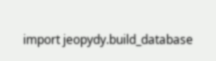import jeopydy.build_database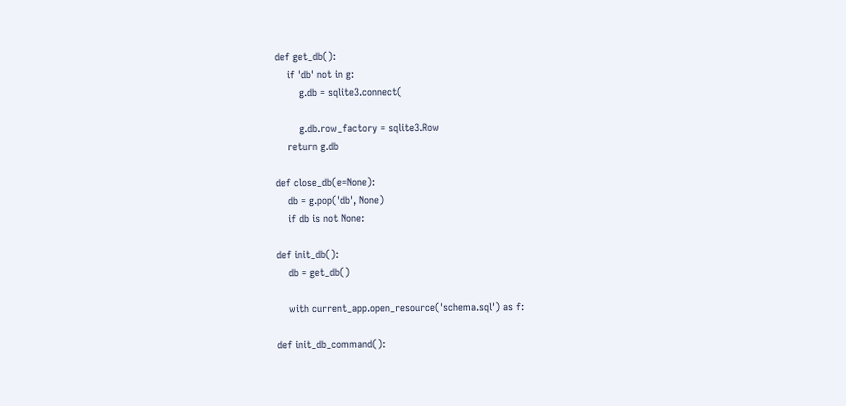def get_db():
    if 'db' not in g:
        g.db = sqlite3.connect(

        g.db.row_factory = sqlite3.Row
    return g.db

def close_db(e=None):
    db = g.pop('db', None)
    if db is not None:

def init_db():
    db = get_db()

    with current_app.open_resource('schema.sql') as f:

def init_db_command():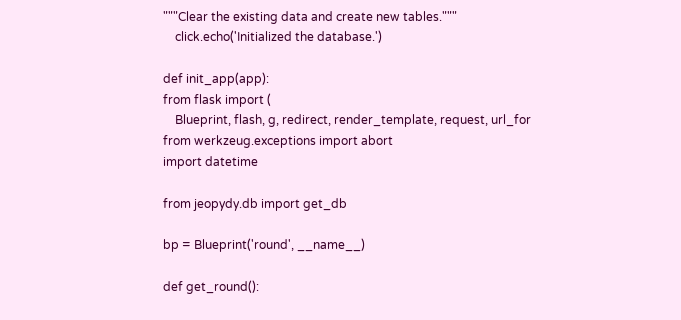"""Clear the existing data and create new tables."""
    click.echo('Initialized the database.')

def init_app(app):
from flask import (
    Blueprint, flash, g, redirect, render_template, request, url_for
from werkzeug.exceptions import abort
import datetime

from jeopydy.db import get_db

bp = Blueprint('round', __name__)

def get_round():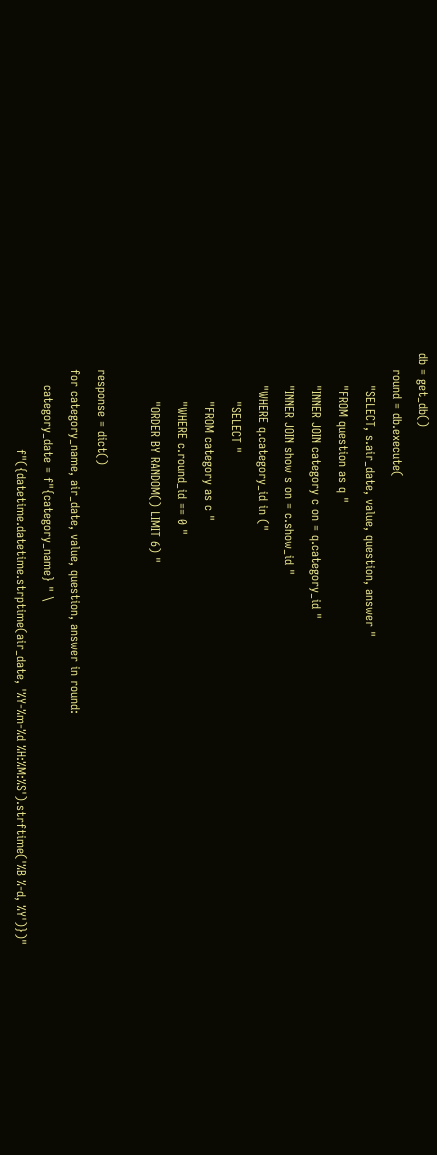db = get_db()
    round = db.execute(
        "SELECT, s.air_date, value, question, answer "
        "FROM question as q "
        "INNER JOIN category c on = q.category_id "
        "INNER JOIN show s on = c.show_id "
        "WHERE q.category_id in ("
            "SELECT "
            "FROM category as c "
            "WHERE c.round_id == 0 "
            "ORDER BY RANDOM() LIMIT 6) "

    response = dict()
    for category_name, air_date, value, question, answer in round:
        category_date = f"{category_name} " \
                        f"({datetime.datetime.strptime(air_date, '%Y-%m-%d %H:%M:%S').strftime('%B %-d, %Y')})"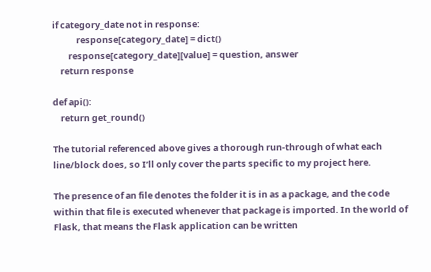if category_date not in response:
            response[category_date] = dict()
        response[category_date][value] = question, answer
    return response

def api():
    return get_round()

The tutorial referenced above gives a thorough run-through of what each line/block does, so I’ll only cover the parts specific to my project here.

The presence of an file denotes the folder it is in as a package, and the code within that file is executed whenever that package is imported. In the world of Flask, that means the Flask application can be written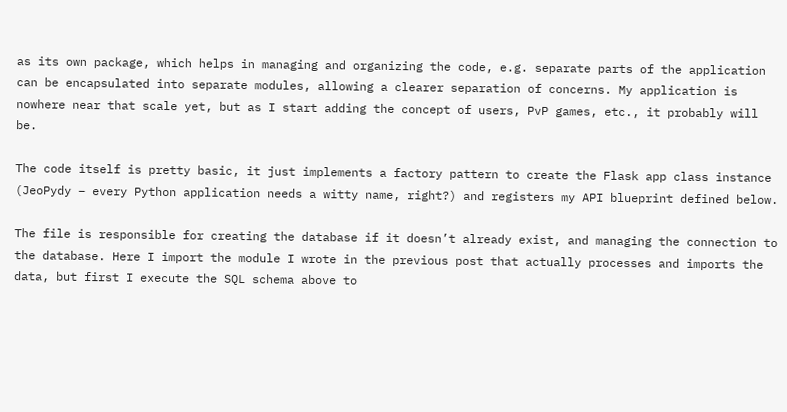as its own package, which helps in managing and organizing the code, e.g. separate parts of the application can be encapsulated into separate modules, allowing a clearer separation of concerns. My application is nowhere near that scale yet, but as I start adding the concept of users, PvP games, etc., it probably will be.

The code itself is pretty basic, it just implements a factory pattern to create the Flask app class instance (JeoPydy – every Python application needs a witty name, right?) and registers my API blueprint defined below.

The file is responsible for creating the database if it doesn’t already exist, and managing the connection to the database. Here I import the module I wrote in the previous post that actually processes and imports the data, but first I execute the SQL schema above to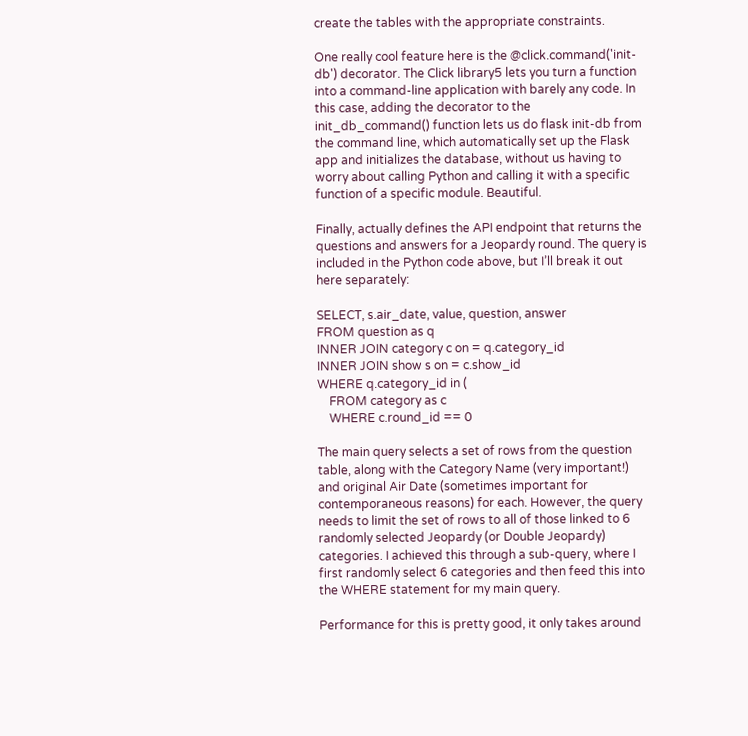create the tables with the appropriate constraints.

One really cool feature here is the @click.command('init-db') decorator. The Click library5 lets you turn a function into a command-line application with barely any code. In this case, adding the decorator to the init_db_command() function lets us do flask init-db from the command line, which automatically set up the Flask app and initializes the database, without us having to worry about calling Python and calling it with a specific function of a specific module. Beautiful.

Finally, actually defines the API endpoint that returns the questions and answers for a Jeopardy round. The query is included in the Python code above, but I’ll break it out here separately:

SELECT, s.air_date, value, question, answer
FROM question as q
INNER JOIN category c on = q.category_id
INNER JOIN show s on = c.show_id
WHERE q.category_id in (
    FROM category as c
    WHERE c.round_id == 0

The main query selects a set of rows from the question table, along with the Category Name (very important!) and original Air Date (sometimes important for contemporaneous reasons) for each. However, the query needs to limit the set of rows to all of those linked to 6 randomly selected Jeopardy (or Double Jeopardy) categories. I achieved this through a sub-query, where I first randomly select 6 categories and then feed this into the WHERE statement for my main query.

Performance for this is pretty good, it only takes around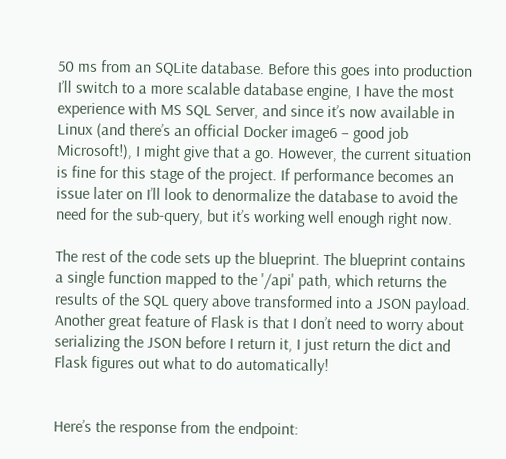50 ms from an SQLite database. Before this goes into production I’ll switch to a more scalable database engine, I have the most experience with MS SQL Server, and since it’s now available in Linux (and there’s an official Docker image6 – good job Microsoft!), I might give that a go. However, the current situation is fine for this stage of the project. If performance becomes an issue later on I’ll look to denormalize the database to avoid the need for the sub-query, but it’s working well enough right now.

The rest of the code sets up the blueprint. The blueprint contains a single function mapped to the '/api' path, which returns the results of the SQL query above transformed into a JSON payload. Another great feature of Flask is that I don’t need to worry about serializing the JSON before I return it, I just return the dict and Flask figures out what to do automatically!


Here’s the response from the endpoint: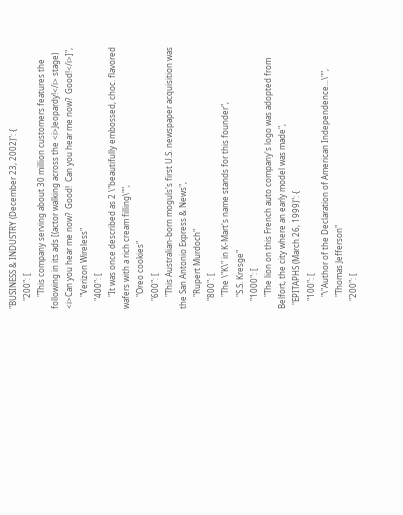"BUSINESS & INDUSTRY (December 23, 2002)": {
    "200": [
      "This company serving about 30 million customers features the following in its ads [(actor walking across the <i>Jeopardy!</i> stage)  <i>Can you hear me now?  Good!  Can you hear me now?  Good!</i>]",
      "Verizon Wireless"
    "400": [
      "It was once described as 2 \"beautifully embossed, choc. flavored wafers with a rich cream filling\"",
      "Oreo cookies"
    "600": [
      "This Australian-born moguls's first U.S. newspaper acquisition was the San Antonio Express & News",
      "Rupert Murdoch"
    "800": [
      "The \"K\" in K-Mart's name stands for this founder",
      "S.S. Kresge"
    "1000": [
      "The lion on this French auto company's logo was adopted from Belfort, the city where an early model was made",
  "EPITAPHS (March 26, 1999)": {
    "100": [
      "\"Author of the Declaration of American Independence...\"",
      "Thomas Jefferson"
    "200": [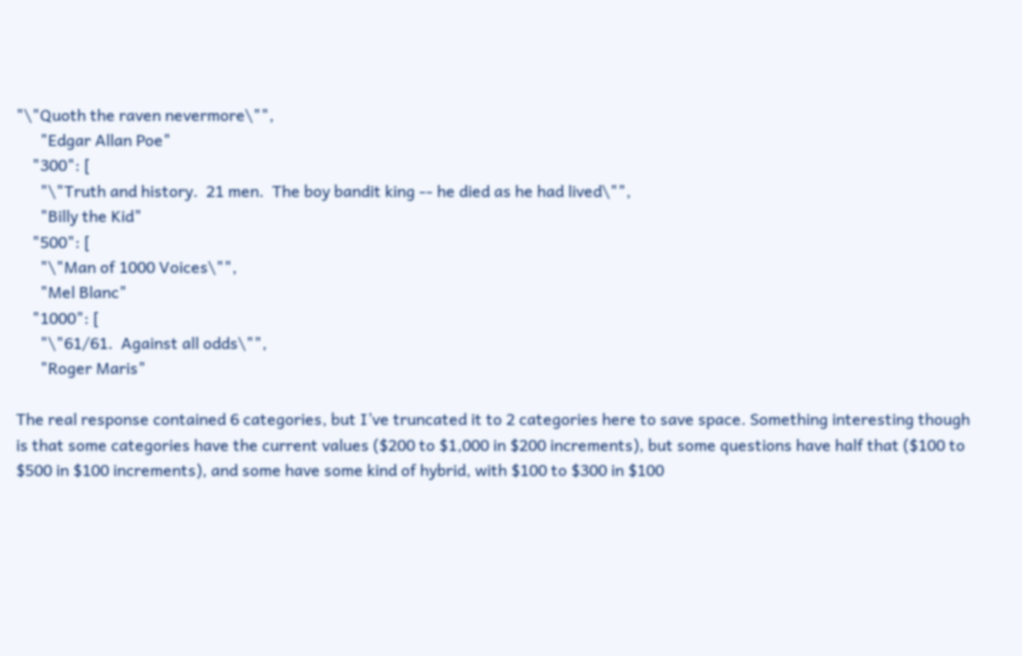"\"Quoth the raven nevermore\"",
      "Edgar Allan Poe"
    "300": [
      "\"Truth and history.  21 men.  The boy bandit king -- he died as he had lived\"",
      "Billy the Kid"
    "500": [
      "\"Man of 1000 Voices\"",
      "Mel Blanc"
    "1000": [
      "\"61/61.  Against all odds\"",
      "Roger Maris"

The real response contained 6 categories, but I’ve truncated it to 2 categories here to save space. Something interesting though is that some categories have the current values ($200 to $1,000 in $200 increments), but some questions have half that ($100 to $500 in $100 increments), and some have some kind of hybrid, with $100 to $300 in $100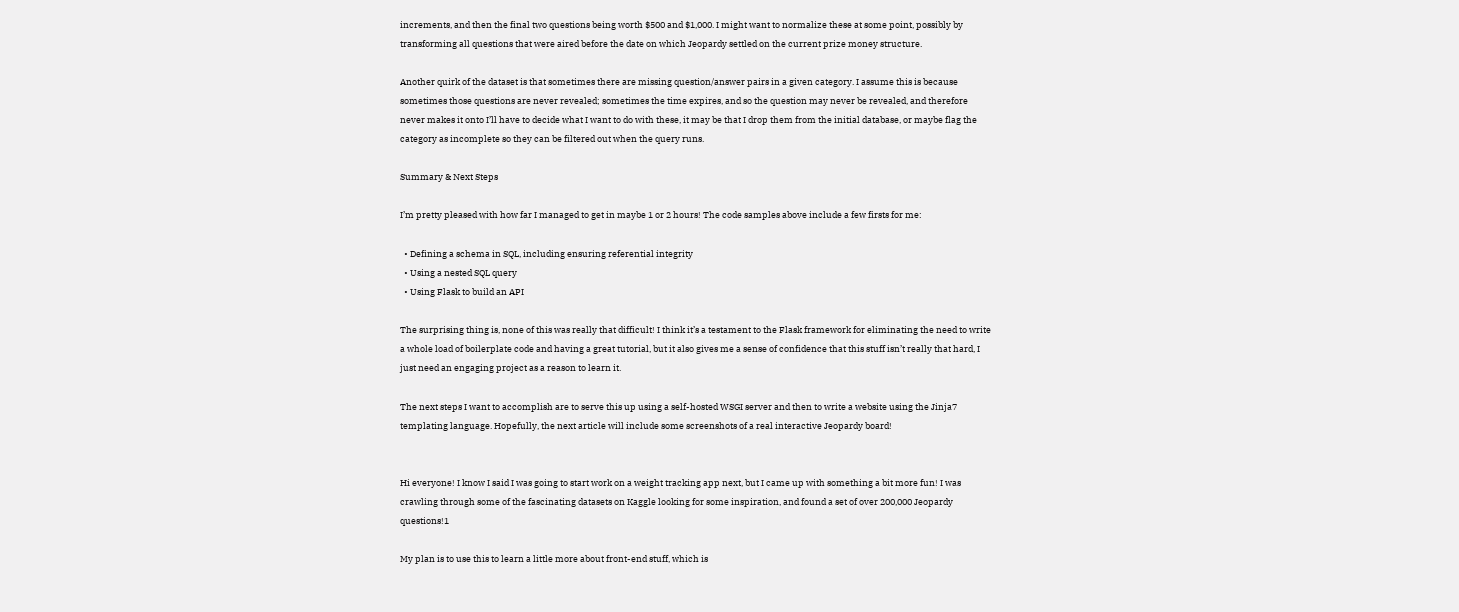increments, and then the final two questions being worth $500 and $1,000. I might want to normalize these at some point, possibly by transforming all questions that were aired before the date on which Jeopardy settled on the current prize money structure.

Another quirk of the dataset is that sometimes there are missing question/answer pairs in a given category. I assume this is because sometimes those questions are never revealed; sometimes the time expires, and so the question may never be revealed, and therefore never makes it onto I’ll have to decide what I want to do with these, it may be that I drop them from the initial database, or maybe flag the category as incomplete so they can be filtered out when the query runs.

Summary & Next Steps

I’m pretty pleased with how far I managed to get in maybe 1 or 2 hours! The code samples above include a few firsts for me:

  • Defining a schema in SQL, including ensuring referential integrity
  • Using a nested SQL query
  • Using Flask to build an API

The surprising thing is, none of this was really that difficult! I think it’s a testament to the Flask framework for eliminating the need to write a whole load of boilerplate code and having a great tutorial, but it also gives me a sense of confidence that this stuff isn’t really that hard, I just need an engaging project as a reason to learn it.

The next steps I want to accomplish are to serve this up using a self-hosted WSGI server and then to write a website using the Jinja7 templating language. Hopefully, the next article will include some screenshots of a real interactive Jeopardy board!


Hi everyone! I know I said I was going to start work on a weight tracking app next, but I came up with something a bit more fun! I was crawling through some of the fascinating datasets on Kaggle looking for some inspiration, and found a set of over 200,000 Jeopardy questions!1

My plan is to use this to learn a little more about front-end stuff, which is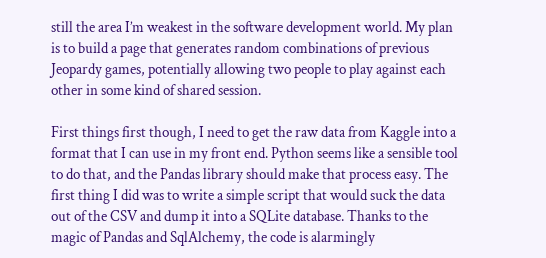still the area I’m weakest in the software development world. My plan is to build a page that generates random combinations of previous Jeopardy games, potentially allowing two people to play against each other in some kind of shared session.

First things first though, I need to get the raw data from Kaggle into a format that I can use in my front end. Python seems like a sensible tool to do that, and the Pandas library should make that process easy. The first thing I did was to write a simple script that would suck the data out of the CSV and dump it into a SQLite database. Thanks to the magic of Pandas and SqlAlchemy, the code is alarmingly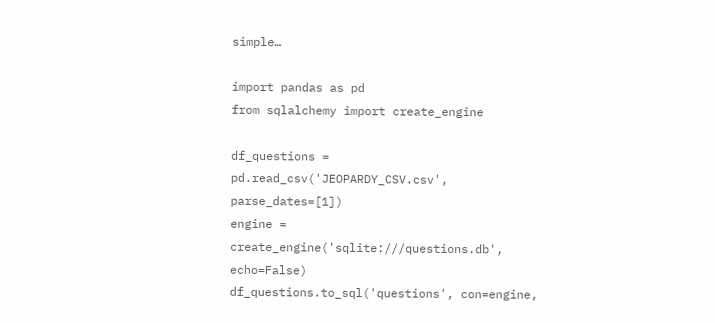simple…

import pandas as pd
from sqlalchemy import create_engine

df_questions = pd.read_csv('JEOPARDY_CSV.csv', parse_dates=[1])
engine = create_engine('sqlite:///questions.db', echo=False)
df_questions.to_sql('questions', con=engine,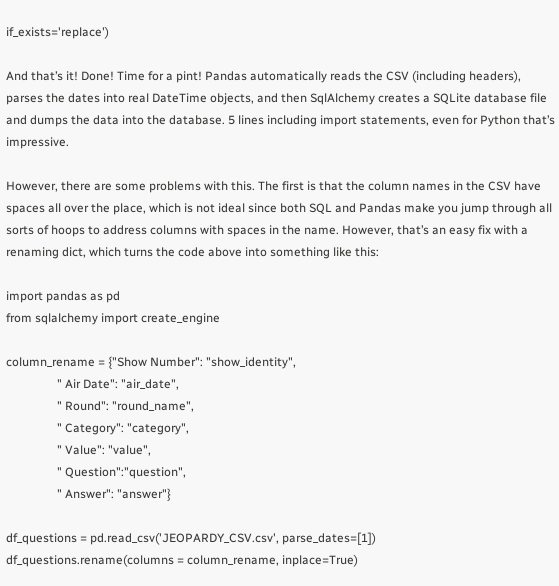if_exists='replace')

And that’s it! Done! Time for a pint! Pandas automatically reads the CSV (including headers), parses the dates into real DateTime objects, and then SqlAlchemy creates a SQLite database file and dumps the data into the database. 5 lines including import statements, even for Python that’s impressive.

However, there are some problems with this. The first is that the column names in the CSV have spaces all over the place, which is not ideal since both SQL and Pandas make you jump through all sorts of hoops to address columns with spaces in the name. However, that’s an easy fix with a renaming dict, which turns the code above into something like this:

import pandas as pd
from sqlalchemy import create_engine

column_rename = {"Show Number": "show_identity",
                 " Air Date": "air_date",
                 " Round": "round_name",
                 " Category": "category",
                 " Value": "value",
                 " Question":"question",
                 " Answer": "answer"}

df_questions = pd.read_csv('JEOPARDY_CSV.csv', parse_dates=[1])
df_questions.rename(columns = column_rename, inplace=True)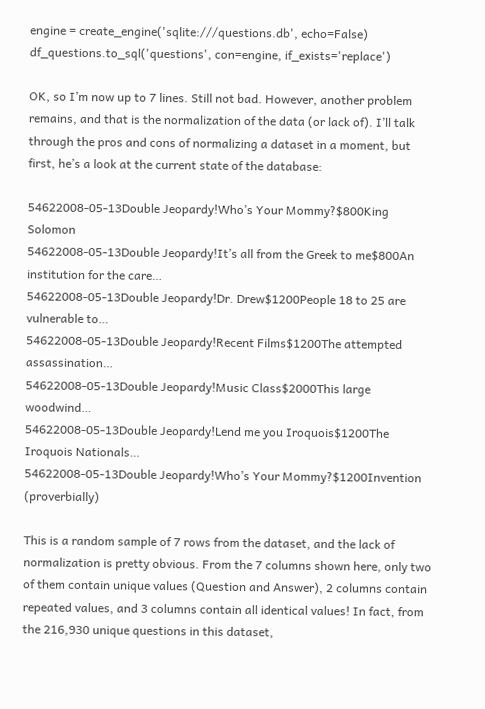engine = create_engine('sqlite:///questions.db', echo=False)
df_questions.to_sql('questions', con=engine, if_exists='replace')

OK, so I’m now up to 7 lines. Still not bad. However, another problem remains, and that is the normalization of the data (or lack of). I’ll talk through the pros and cons of normalizing a dataset in a moment, but first, he’s a look at the current state of the database:

54622008-05-13Double Jeopardy!Who’s Your Mommy?$800King Solomon
54622008-05-13Double Jeopardy!It’s all from the Greek to me$800An institution for the care…
54622008-05-13Double Jeopardy!Dr. Drew$1200People 18 to 25 are vulnerable to…
54622008-05-13Double Jeopardy!Recent Films$1200The attempted assassination…
54622008-05-13Double Jeopardy!Music Class$2000This large woodwind…
54622008-05-13Double Jeopardy!Lend me you Iroquois$1200The Iroquois Nationals…
54622008-05-13Double Jeopardy!Who’s Your Mommy?$1200Invention (proverbially)

This is a random sample of 7 rows from the dataset, and the lack of normalization is pretty obvious. From the 7 columns shown here, only two of them contain unique values (Question and Answer), 2 columns contain repeated values, and 3 columns contain all identical values! In fact, from the 216,930 unique questions in this dataset,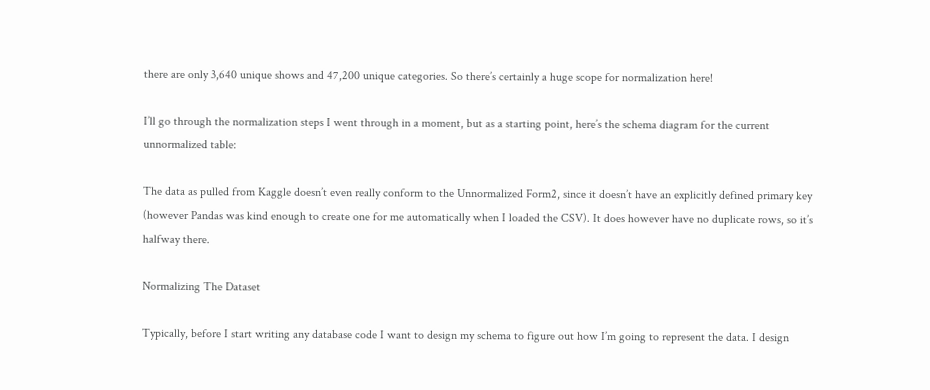there are only 3,640 unique shows and 47,200 unique categories. So there’s certainly a huge scope for normalization here!

I’ll go through the normalization steps I went through in a moment, but as a starting point, here’s the schema diagram for the current unnormalized table:

The data as pulled from Kaggle doesn’t even really conform to the Unnormalized Form2, since it doesn’t have an explicitly defined primary key (however Pandas was kind enough to create one for me automatically when I loaded the CSV). It does however have no duplicate rows, so it’s halfway there.

Normalizing The Dataset

Typically, before I start writing any database code I want to design my schema to figure out how I’m going to represent the data. I design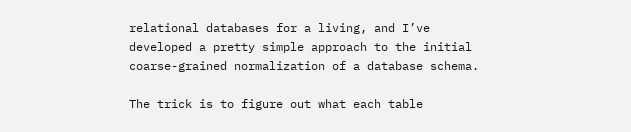relational databases for a living, and I’ve developed a pretty simple approach to the initial coarse-grained normalization of a database schema.

The trick is to figure out what each table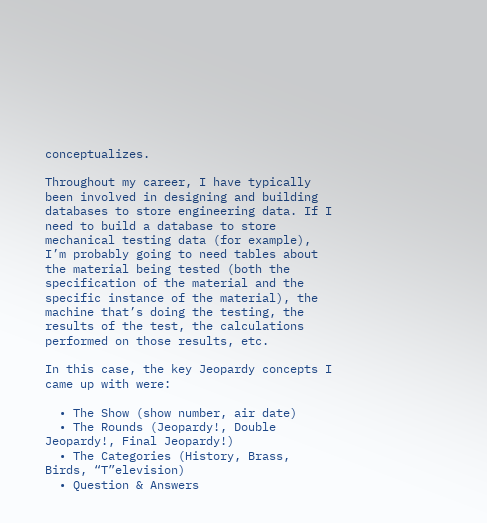conceptualizes.

Throughout my career, I have typically been involved in designing and building databases to store engineering data. If I need to build a database to store mechanical testing data (for example), I’m probably going to need tables about the material being tested (both the specification of the material and the specific instance of the material), the machine that’s doing the testing, the results of the test, the calculations performed on those results, etc.

In this case, the key Jeopardy concepts I came up with were:

  • The Show (show number, air date)
  • The Rounds (Jeopardy!, Double Jeopardy!, Final Jeopardy!)
  • The Categories (History, Brass, Birds, “T”elevision)
  • Question & Answers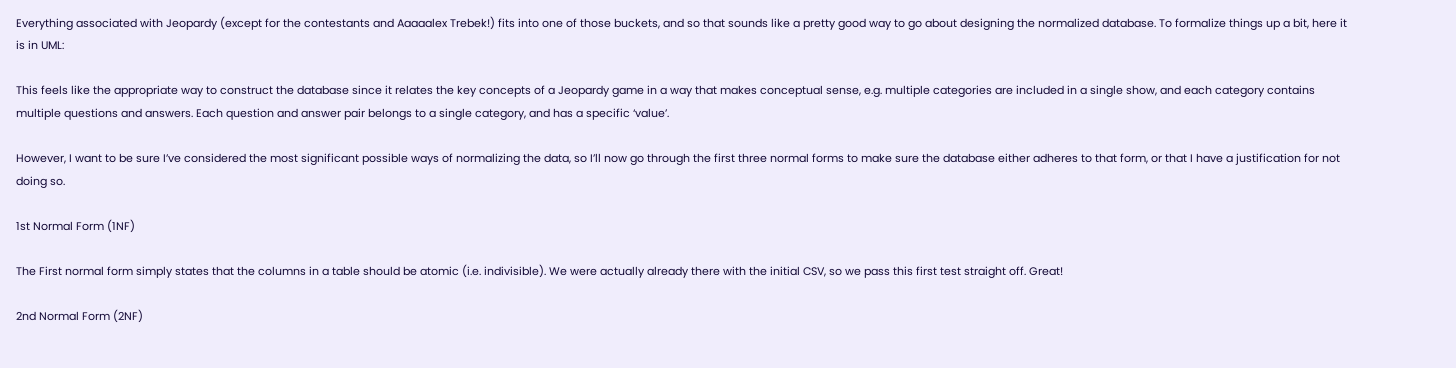Everything associated with Jeopardy (except for the contestants and Aaaaalex Trebek!) fits into one of those buckets, and so that sounds like a pretty good way to go about designing the normalized database. To formalize things up a bit, here it is in UML:

This feels like the appropriate way to construct the database since it relates the key concepts of a Jeopardy game in a way that makes conceptual sense, e.g. multiple categories are included in a single show, and each category contains multiple questions and answers. Each question and answer pair belongs to a single category, and has a specific ‘value’.

However, I want to be sure I’ve considered the most significant possible ways of normalizing the data, so I’ll now go through the first three normal forms to make sure the database either adheres to that form, or that I have a justification for not doing so.

1st Normal Form (1NF)

The First normal form simply states that the columns in a table should be atomic (i.e. indivisible). We were actually already there with the initial CSV, so we pass this first test straight off. Great!

2nd Normal Form (2NF)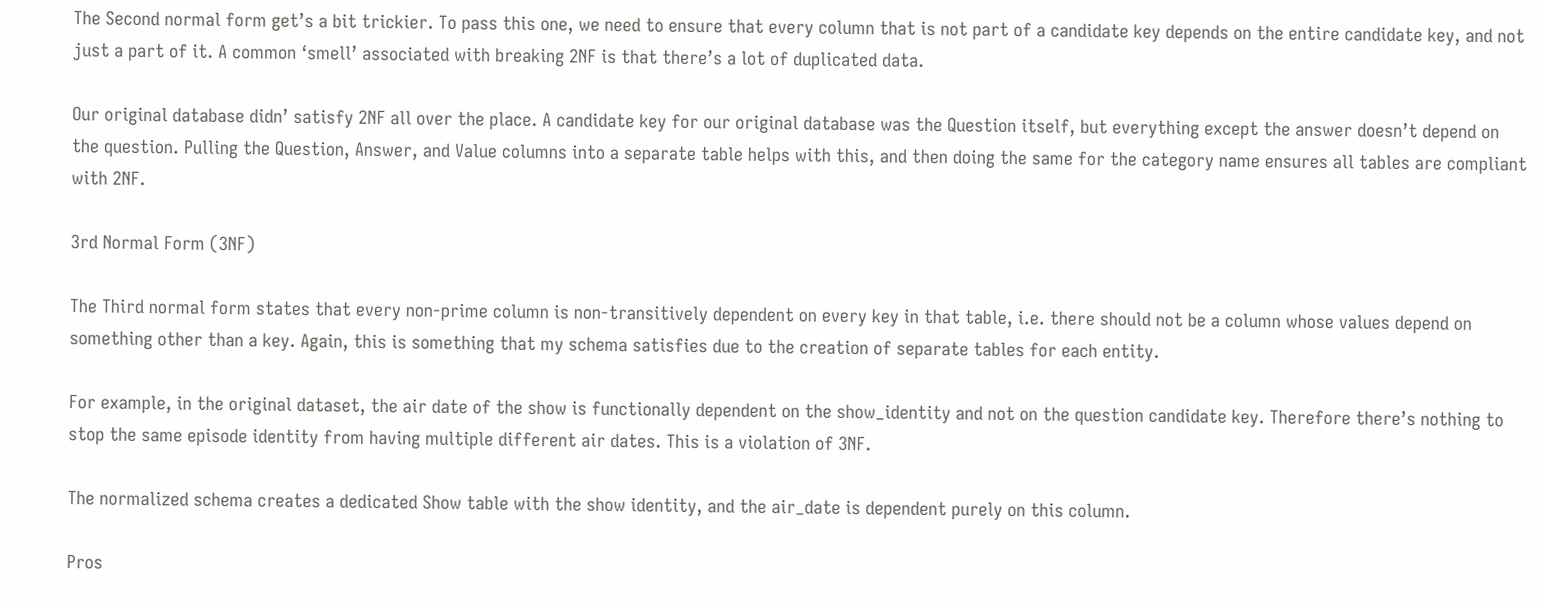The Second normal form get’s a bit trickier. To pass this one, we need to ensure that every column that is not part of a candidate key depends on the entire candidate key, and not just a part of it. A common ‘smell’ associated with breaking 2NF is that there’s a lot of duplicated data.

Our original database didn’ satisfy 2NF all over the place. A candidate key for our original database was the Question itself, but everything except the answer doesn’t depend on the question. Pulling the Question, Answer, and Value columns into a separate table helps with this, and then doing the same for the category name ensures all tables are compliant with 2NF.

3rd Normal Form (3NF)

The Third normal form states that every non-prime column is non-transitively dependent on every key in that table, i.e. there should not be a column whose values depend on something other than a key. Again, this is something that my schema satisfies due to the creation of separate tables for each entity.

For example, in the original dataset, the air date of the show is functionally dependent on the show_identity and not on the question candidate key. Therefore there’s nothing to stop the same episode identity from having multiple different air dates. This is a violation of 3NF.

The normalized schema creates a dedicated Show table with the show identity, and the air_date is dependent purely on this column.

Pros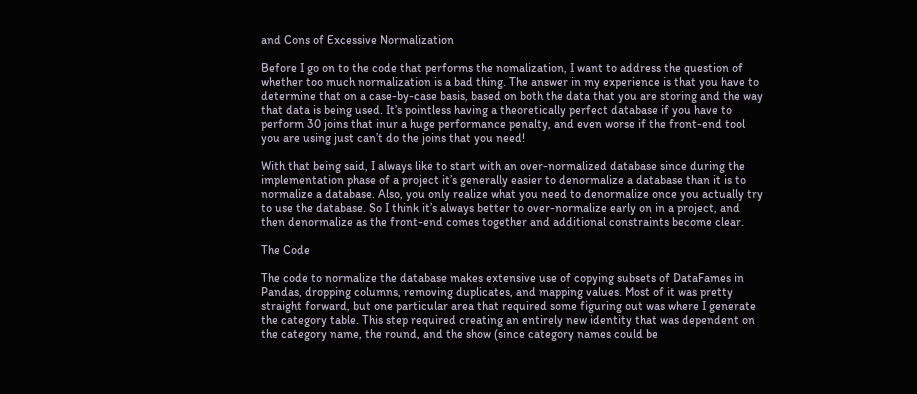and Cons of Excessive Normalization

Before I go on to the code that performs the nomalization, I want to address the question of whether too much normalization is a bad thing. The answer in my experience is that you have to determine that on a case-by-case basis, based on both the data that you are storing and the way that data is being used. It’s pointless having a theoretically perfect database if you have to perform 30 joins that inur a huge performance penalty, and even worse if the front-end tool you are using just can’t do the joins that you need!

With that being said, I always like to start with an over-normalized database since during the implementation phase of a project it’s generally easier to denormalize a database than it is to normalize a database. Also, you only realize what you need to denormalize once you actually try to use the database. So I think it’s always better to over-normalize early on in a project, and then denormalize as the front-end comes together and additional constraints become clear.

The Code

The code to normalize the database makes extensive use of copying subsets of DataFames in Pandas, dropping columns, removing duplicates, and mapping values. Most of it was pretty straight forward, but one particular area that required some figuring out was where I generate the category table. This step required creating an entirely new identity that was dependent on the category name, the round, and the show (since category names could be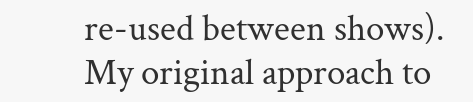re-used between shows). My original approach to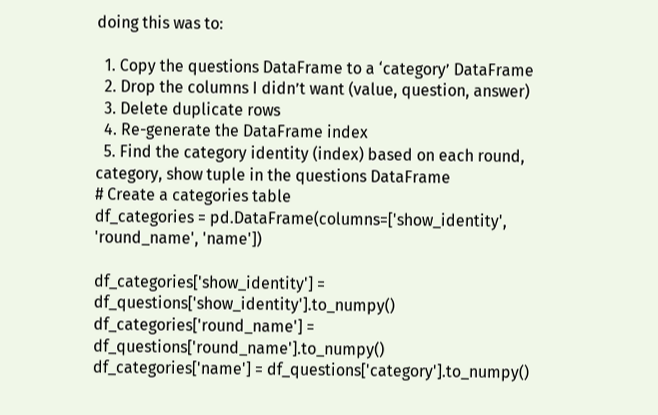doing this was to:

  1. Copy the questions DataFrame to a ‘category’ DataFrame
  2. Drop the columns I didn’t want (value, question, answer)
  3. Delete duplicate rows
  4. Re-generate the DataFrame index
  5. Find the category identity (index) based on each round, category, show tuple in the questions DataFrame
# Create a categories table
df_categories = pd.DataFrame(columns=['show_identity', 'round_name', 'name'])

df_categories['show_identity'] = df_questions['show_identity'].to_numpy()
df_categories['round_name'] = df_questions['round_name'].to_numpy()
df_categories['name'] = df_questions['category'].to_numpy()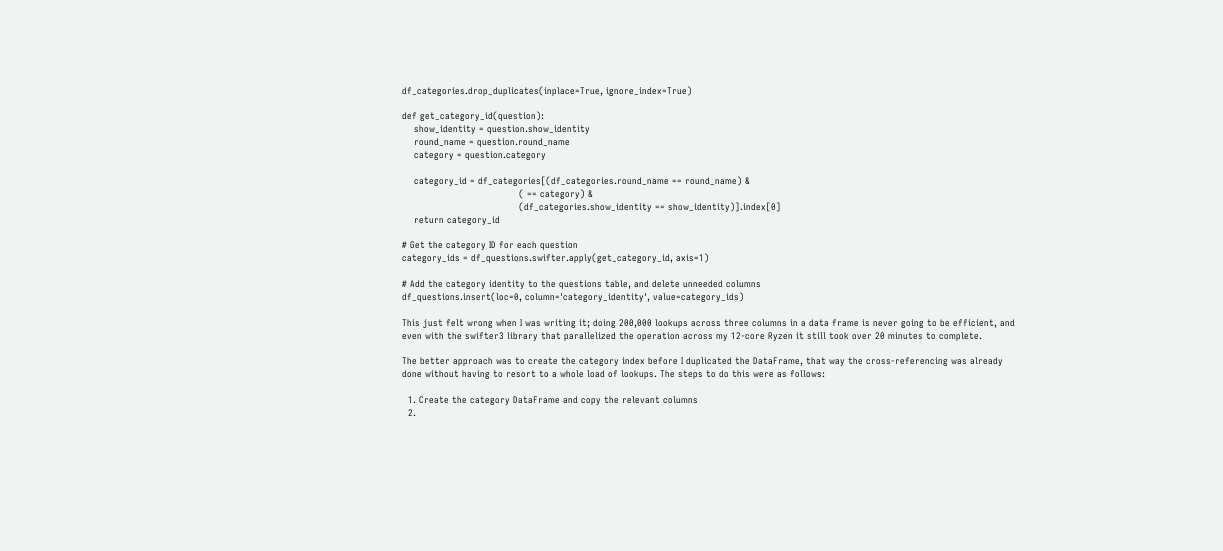df_categories.drop_duplicates(inplace=True, ignore_index=True)

def get_category_id(question):
    show_identity = question.show_identity
    round_name = question.round_name
    category = question.category

    category_id = df_categories[(df_categories.round_name == round_name) &
                                       ( == category) &
                                       (df_categories.show_identity == show_identity)].index[0]
    return category_id

# Get the category ID for each question
category_ids = df_questions.swifter.apply(get_category_id, axis=1)

# Add the category identity to the questions table, and delete unneeded columns
df_questions.insert(loc=0, column='category_identity', value=category_ids)

This just felt wrong when I was writing it; doing 200,000 lookups across three columns in a data frame is never going to be efficient, and even with the swifter3 library that parallelized the operation across my 12-core Ryzen it still took over 20 minutes to complete.

The better approach was to create the category index before I duplicated the DataFrame, that way the cross-referencing was already done without having to resort to a whole load of lookups. The steps to do this were as follows:

  1. Create the category DataFrame and copy the relevant columns
  2.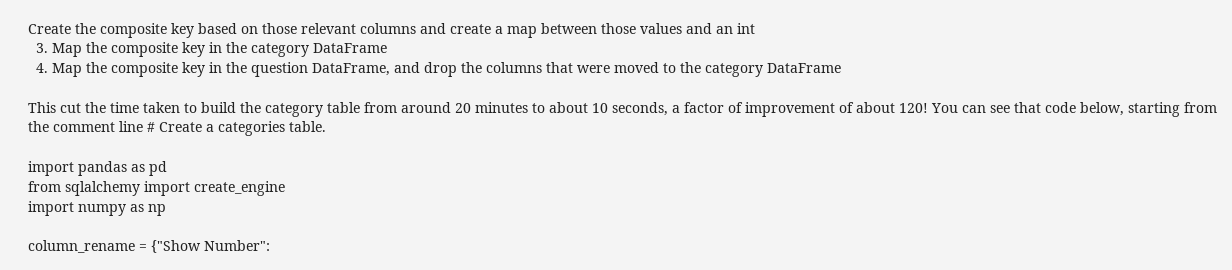Create the composite key based on those relevant columns and create a map between those values and an int
  3. Map the composite key in the category DataFrame
  4. Map the composite key in the question DataFrame, and drop the columns that were moved to the category DataFrame

This cut the time taken to build the category table from around 20 minutes to about 10 seconds, a factor of improvement of about 120! You can see that code below, starting from the comment line # Create a categories table.

import pandas as pd
from sqlalchemy import create_engine
import numpy as np

column_rename = {"Show Number":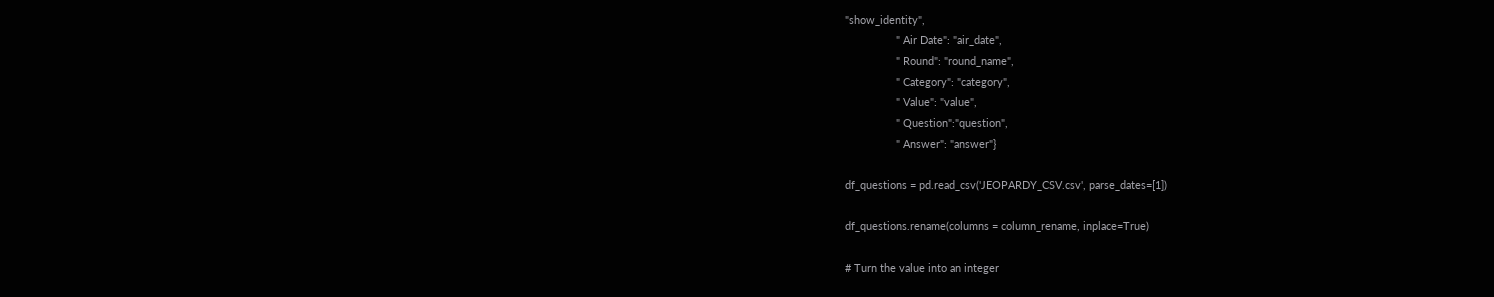"show_identity",
                 " Air Date": "air_date",
                 " Round": "round_name",
                 " Category": "category",
                 " Value": "value",
                 " Question":"question",
                 " Answer": "answer"}

df_questions = pd.read_csv('JEOPARDY_CSV.csv', parse_dates=[1])

df_questions.rename(columns = column_rename, inplace=True)

# Turn the value into an integer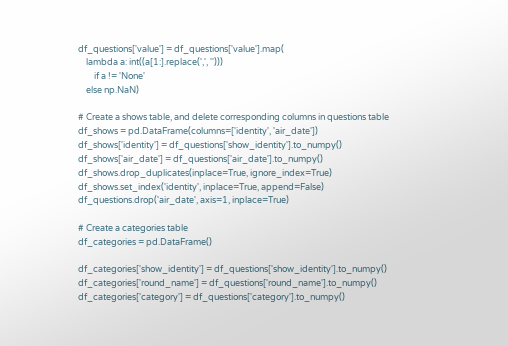df_questions['value'] = df_questions['value'].map(
    lambda a: int((a[1:].replace(',', '')))
        if a != 'None'
    else np.NaN)

# Create a shows table, and delete corresponding columns in questions table
df_shows = pd.DataFrame(columns=['identity', 'air_date'])
df_shows['identity'] = df_questions['show_identity'].to_numpy()
df_shows['air_date'] = df_questions['air_date'].to_numpy()
df_shows.drop_duplicates(inplace=True, ignore_index=True)
df_shows.set_index('identity', inplace=True, append=False)
df_questions.drop('air_date', axis=1, inplace=True)

# Create a categories table
df_categories = pd.DataFrame()

df_categories['show_identity'] = df_questions['show_identity'].to_numpy()
df_categories['round_name'] = df_questions['round_name'].to_numpy()
df_categories['category'] = df_questions['category'].to_numpy()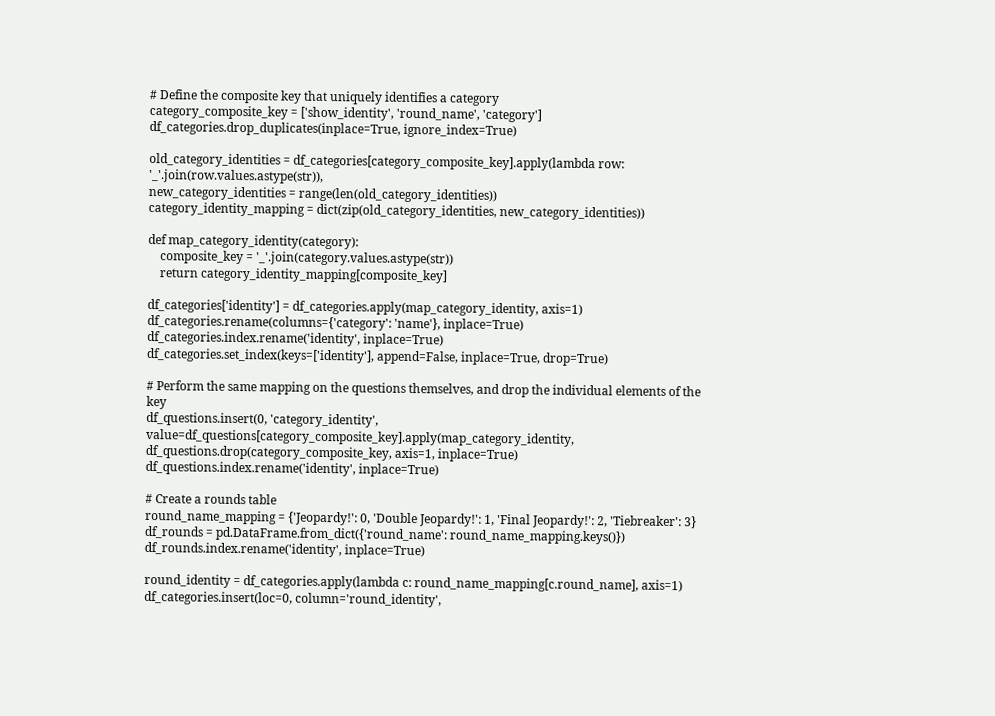# Define the composite key that uniquely identifies a category
category_composite_key = ['show_identity', 'round_name', 'category']
df_categories.drop_duplicates(inplace=True, ignore_index=True)

old_category_identities = df_categories[category_composite_key].apply(lambda row: '_'.join(row.values.astype(str)),
new_category_identities = range(len(old_category_identities))
category_identity_mapping = dict(zip(old_category_identities, new_category_identities))

def map_category_identity(category):
    composite_key = '_'.join(category.values.astype(str))
    return category_identity_mapping[composite_key]

df_categories['identity'] = df_categories.apply(map_category_identity, axis=1)
df_categories.rename(columns={'category': 'name'}, inplace=True)
df_categories.index.rename('identity', inplace=True)
df_categories.set_index(keys=['identity'], append=False, inplace=True, drop=True)

# Perform the same mapping on the questions themselves, and drop the individual elements of the key
df_questions.insert(0, 'category_identity', value=df_questions[category_composite_key].apply(map_category_identity,
df_questions.drop(category_composite_key, axis=1, inplace=True)
df_questions.index.rename('identity', inplace=True)

# Create a rounds table
round_name_mapping = {'Jeopardy!': 0, 'Double Jeopardy!': 1, 'Final Jeopardy!': 2, 'Tiebreaker': 3}
df_rounds = pd.DataFrame.from_dict({'round_name': round_name_mapping.keys()})
df_rounds.index.rename('identity', inplace=True)

round_identity = df_categories.apply(lambda c: round_name_mapping[c.round_name], axis=1)
df_categories.insert(loc=0, column='round_identity',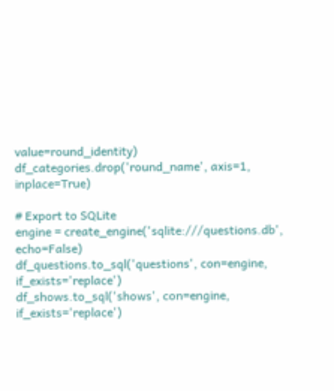value=round_identity)
df_categories.drop('round_name', axis=1, inplace=True)

# Export to SQLite
engine = create_engine('sqlite:///questions.db', echo=False)
df_questions.to_sql('questions', con=engine, if_exists='replace')
df_shows.to_sql('shows', con=engine, if_exists='replace')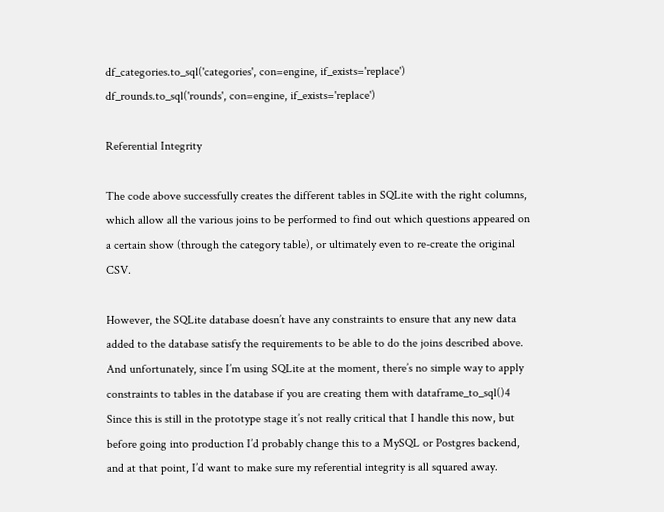df_categories.to_sql('categories', con=engine, if_exists='replace')
df_rounds.to_sql('rounds', con=engine, if_exists='replace')

Referential Integrity

The code above successfully creates the different tables in SQLite with the right columns, which allow all the various joins to be performed to find out which questions appeared on a certain show (through the category table), or ultimately even to re-create the original CSV.

However, the SQLite database doesn’t have any constraints to ensure that any new data added to the database satisfy the requirements to be able to do the joins described above. And unfortunately, since I’m using SQLite at the moment, there’s no simple way to apply constraints to tables in the database if you are creating them with dataframe_to_sql()4 Since this is still in the prototype stage it’s not really critical that I handle this now, but before going into production I’d probably change this to a MySQL or Postgres backend, and at that point, I’d want to make sure my referential integrity is all squared away.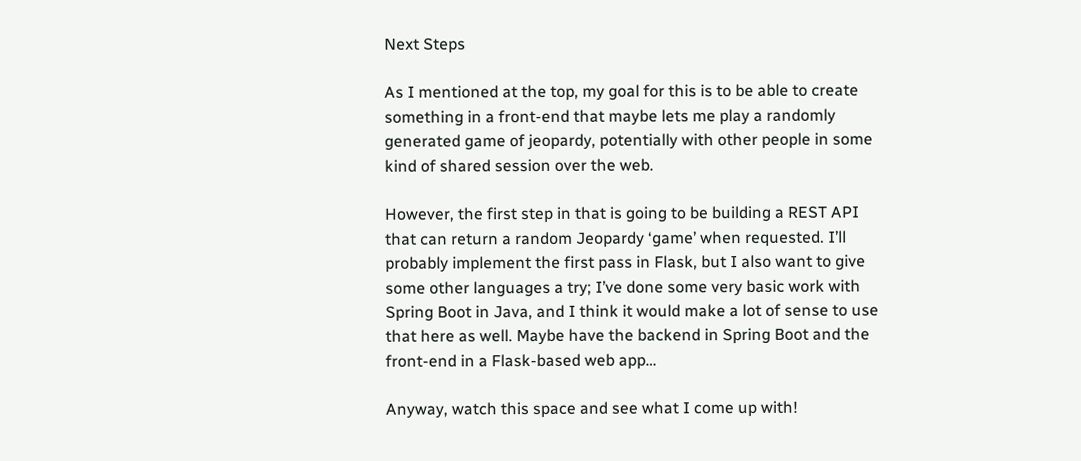Next Steps

As I mentioned at the top, my goal for this is to be able to create something in a front-end that maybe lets me play a randomly generated game of jeopardy, potentially with other people in some kind of shared session over the web.

However, the first step in that is going to be building a REST API that can return a random Jeopardy ‘game’ when requested. I’ll probably implement the first pass in Flask, but I also want to give some other languages a try; I’ve done some very basic work with Spring Boot in Java, and I think it would make a lot of sense to use that here as well. Maybe have the backend in Spring Boot and the front-end in a Flask-based web app…

Anyway, watch this space and see what I come up with!